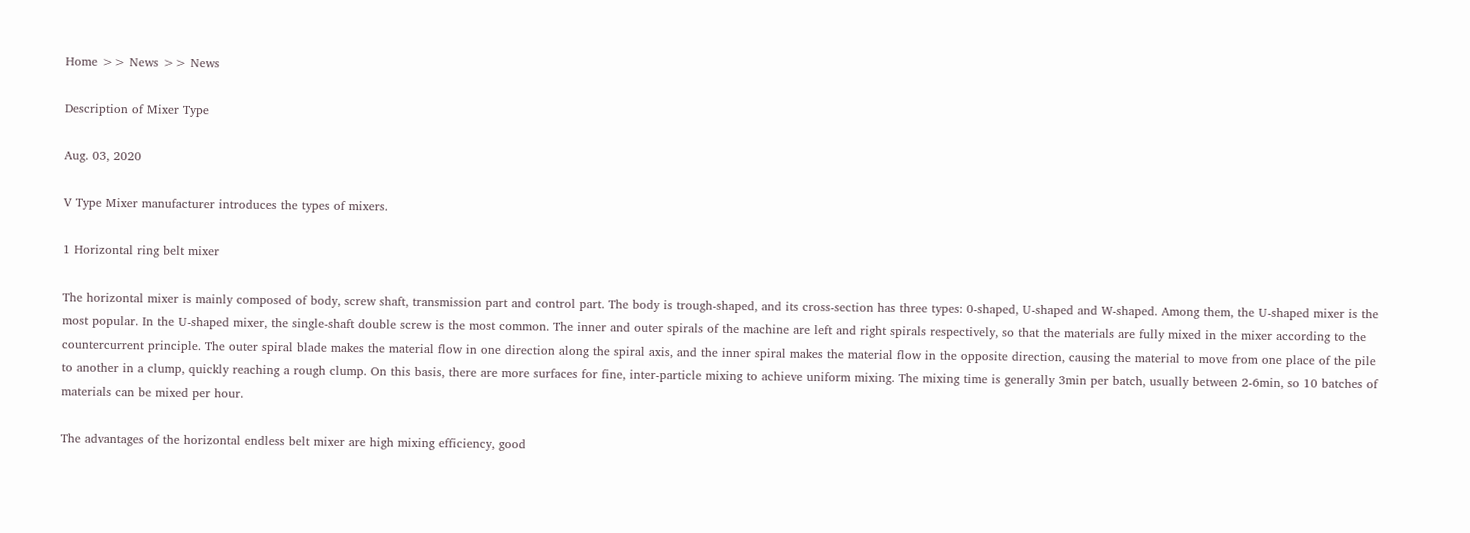Home >> News >> News

Description of Mixer Type

Aug. 03, 2020

V Type Mixer manufacturer introduces the types of mixers.

1 Horizontal ring belt mixer

The horizontal mixer is mainly composed of body, screw shaft, transmission part and control part. The body is trough-shaped, and its cross-section has three types: 0-shaped, U-shaped and W-shaped. Among them, the U-shaped mixer is the most popular. In the U-shaped mixer, the single-shaft double screw is the most common. The inner and outer spirals of the machine are left and right spirals respectively, so that the materials are fully mixed in the mixer according to the countercurrent principle. The outer spiral blade makes the material flow in one direction along the spiral axis, and the inner spiral makes the material flow in the opposite direction, causing the material to move from one place of the pile to another in a clump, quickly reaching a rough clump. On this basis, there are more surfaces for fine, inter-particle mixing to achieve uniform mixing. The mixing time is generally 3min per batch, usually between 2-6min, so 10 batches of materials can be mixed per hour.

The advantages of the horizontal endless belt mixer are high mixing efficiency, good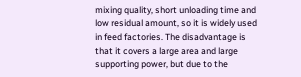mixing quality, short unloading time and low residual amount, so it is widely used in feed factories. The disadvantage is that it covers a large area and large supporting power, but due to the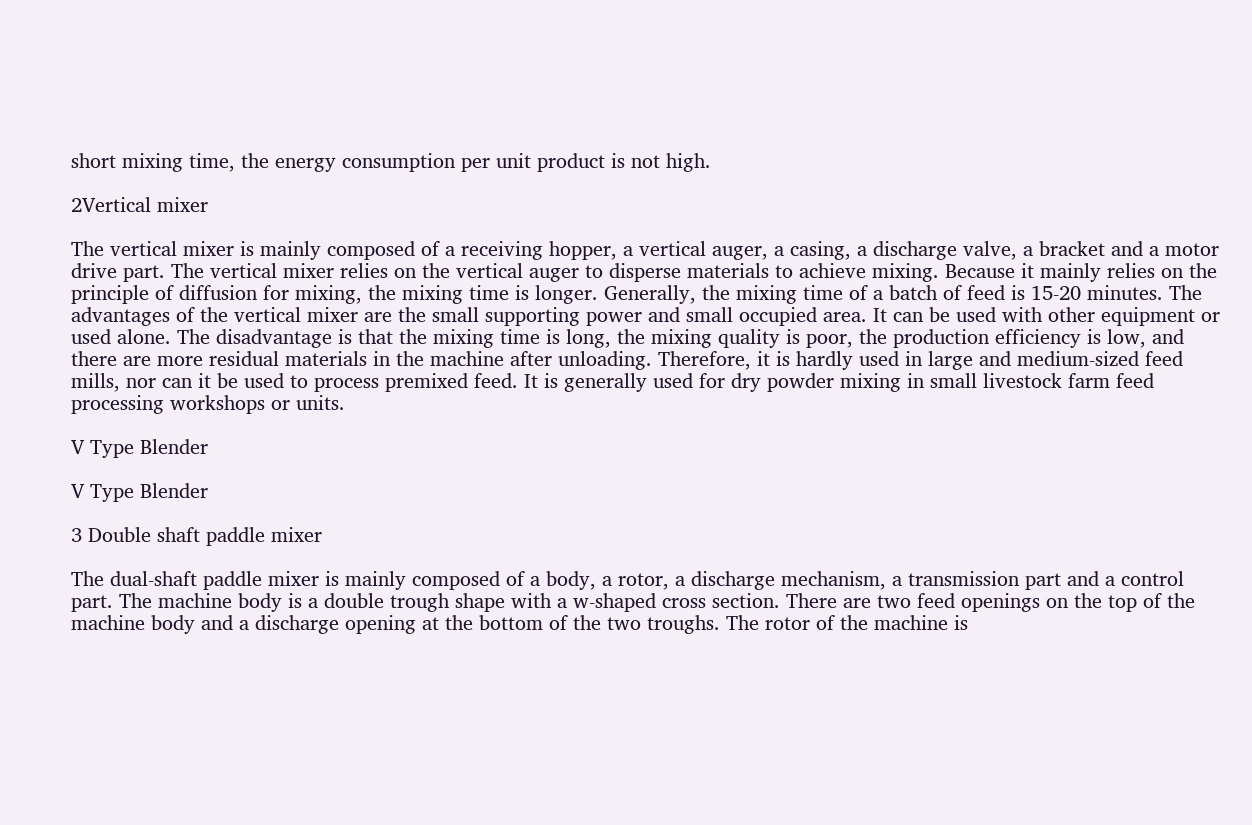short mixing time, the energy consumption per unit product is not high.

2Vertical mixer

The vertical mixer is mainly composed of a receiving hopper, a vertical auger, a casing, a discharge valve, a bracket and a motor drive part. The vertical mixer relies on the vertical auger to disperse materials to achieve mixing. Because it mainly relies on the principle of diffusion for mixing, the mixing time is longer. Generally, the mixing time of a batch of feed is 15-20 minutes. The advantages of the vertical mixer are the small supporting power and small occupied area. It can be used with other equipment or used alone. The disadvantage is that the mixing time is long, the mixing quality is poor, the production efficiency is low, and there are more residual materials in the machine after unloading. Therefore, it is hardly used in large and medium-sized feed mills, nor can it be used to process premixed feed. It is generally used for dry powder mixing in small livestock farm feed processing workshops or units.

V Type Blender

V Type Blender

3 Double shaft paddle mixer

The dual-shaft paddle mixer is mainly composed of a body, a rotor, a discharge mechanism, a transmission part and a control part. The machine body is a double trough shape with a w-shaped cross section. There are two feed openings on the top of the machine body and a discharge opening at the bottom of the two troughs. The rotor of the machine is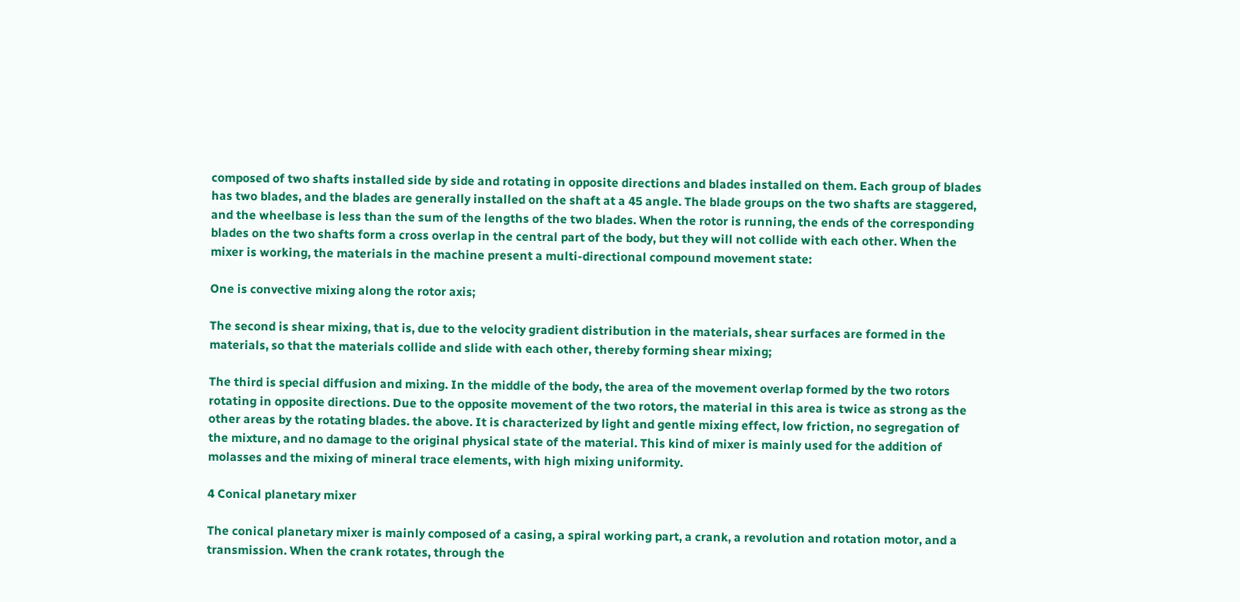composed of two shafts installed side by side and rotating in opposite directions and blades installed on them. Each group of blades has two blades, and the blades are generally installed on the shaft at a 45 angle. The blade groups on the two shafts are staggered, and the wheelbase is less than the sum of the lengths of the two blades. When the rotor is running, the ends of the corresponding blades on the two shafts form a cross overlap in the central part of the body, but they will not collide with each other. When the mixer is working, the materials in the machine present a multi-directional compound movement state:

One is convective mixing along the rotor axis;

The second is shear mixing, that is, due to the velocity gradient distribution in the materials, shear surfaces are formed in the materials, so that the materials collide and slide with each other, thereby forming shear mixing;

The third is special diffusion and mixing. In the middle of the body, the area of the movement overlap formed by the two rotors rotating in opposite directions. Due to the opposite movement of the two rotors, the material in this area is twice as strong as the other areas by the rotating blades. the above. It is characterized by light and gentle mixing effect, low friction, no segregation of the mixture, and no damage to the original physical state of the material. This kind of mixer is mainly used for the addition of molasses and the mixing of mineral trace elements, with high mixing uniformity.

4 Conical planetary mixer

The conical planetary mixer is mainly composed of a casing, a spiral working part, a crank, a revolution and rotation motor, and a transmission. When the crank rotates, through the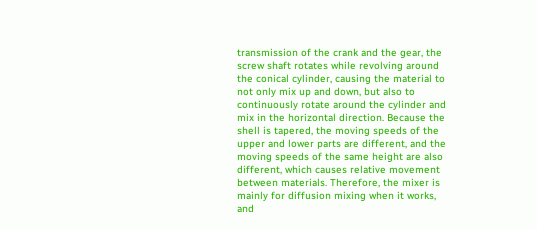transmission of the crank and the gear, the screw shaft rotates while revolving around the conical cylinder, causing the material to not only mix up and down, but also to continuously rotate around the cylinder and mix in the horizontal direction. Because the shell is tapered, the moving speeds of the upper and lower parts are different, and the moving speeds of the same height are also different, which causes relative movement between materials. Therefore, the mixer is mainly for diffusion mixing when it works, and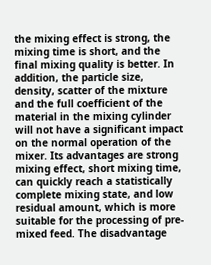the mixing effect is strong, the mixing time is short, and the final mixing quality is better. In addition, the particle size, density, scatter of the mixture and the full coefficient of the material in the mixing cylinder will not have a significant impact on the normal operation of the mixer. Its advantages are strong mixing effect, short mixing time, can quickly reach a statistically complete mixing state, and low residual amount, which is more suitable for the processing of pre-mixed feed. The disadvantage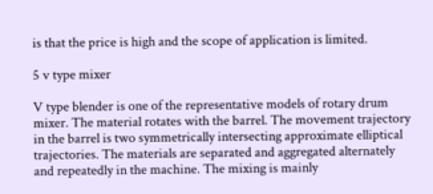is that the price is high and the scope of application is limited.

5 v type mixer

V type blender is one of the representative models of rotary drum mixer. The material rotates with the barrel. The movement trajectory in the barrel is two symmetrically intersecting approximate elliptical trajectories. The materials are separated and aggregated alternately and repeatedly in the machine. The mixing is mainly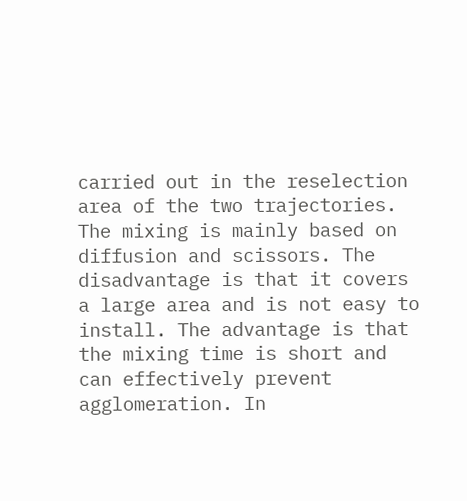carried out in the reselection area of the two trajectories. The mixing is mainly based on diffusion and scissors. The disadvantage is that it covers a large area and is not easy to install. The advantage is that the mixing time is short and can effectively prevent agglomeration. In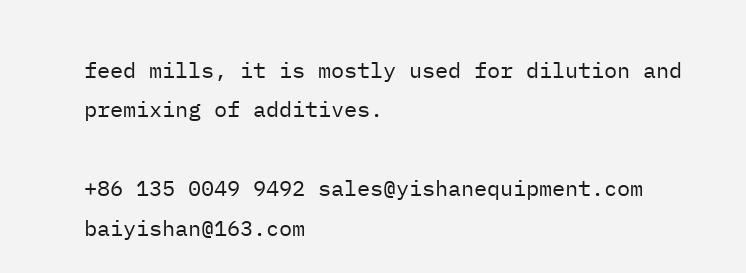feed mills, it is mostly used for dilution and premixing of additives.

+86 135 0049 9492 sales@yishanequipment.com baiyishan@163.com